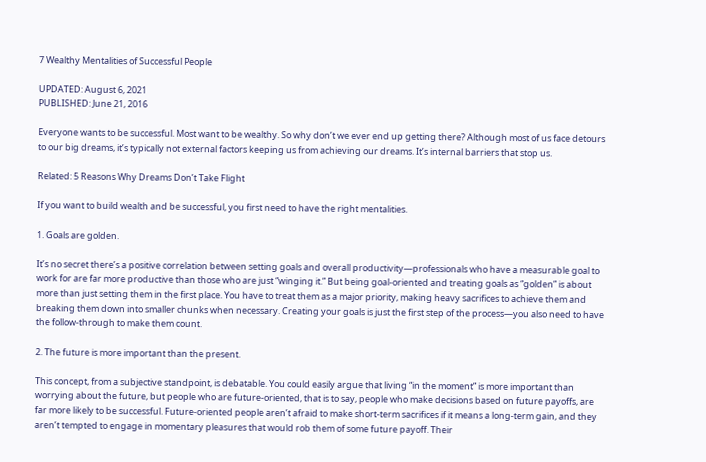7 Wealthy Mentalities of Successful People

UPDATED: August 6, 2021
PUBLISHED: June 21, 2016

Everyone wants to be successful. Most want to be wealthy. So why don’t we ever end up getting there? Although most of us face detours to our big dreams, it’s typically not external factors keeping us from achieving our dreams. It’s internal barriers that stop us.

Related: 5 Reasons Why Dreams Don’t Take Flight

If you want to build wealth and be successful, you first need to have the right mentalities.

1. Goals are golden.

It’s no secret there’s a positive correlation between setting goals and overall productivity—professionals who have a measurable goal to work for are far more productive than those who are just “winging it.” But being goal-oriented and treating goals as “golden” is about more than just setting them in the first place. You have to treat them as a major priority, making heavy sacrifices to achieve them and breaking them down into smaller chunks when necessary. Creating your goals is just the first step of the process—you also need to have the follow-through to make them count.

2. The future is more important than the present.

This concept, from a subjective standpoint, is debatable. You could easily argue that living “in the moment” is more important than worrying about the future, but people who are future-oriented, that is to say, people who make decisions based on future payoffs, are far more likely to be successful. Future-oriented people aren’t afraid to make short-term sacrifices if it means a long-term gain, and they aren’t tempted to engage in momentary pleasures that would rob them of some future payoff. Their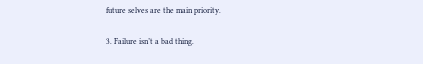future selves are the main priority.

3. Failure isn’t a bad thing.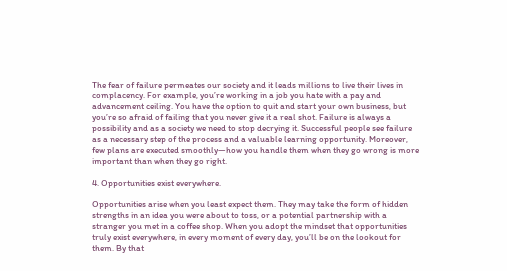The fear of failure permeates our society and it leads millions to live their lives in complacency. For example, you’re working in a job you hate with a pay and advancement ceiling. You have the option to quit and start your own business, but you’re so afraid of failing that you never give it a real shot. Failure is always a possibility and as a society we need to stop decrying it. Successful people see failure as a necessary step of the process and a valuable learning opportunity. Moreover, few plans are executed smoothly—how you handle them when they go wrong is more important than when they go right.

4. Opportunities exist everywhere.

Opportunities arise when you least expect them. They may take the form of hidden strengths in an idea you were about to toss, or a potential partnership with a stranger you met in a coffee shop. When you adopt the mindset that opportunities truly exist everywhere, in every moment of every day, you’ll be on the lookout for them. By that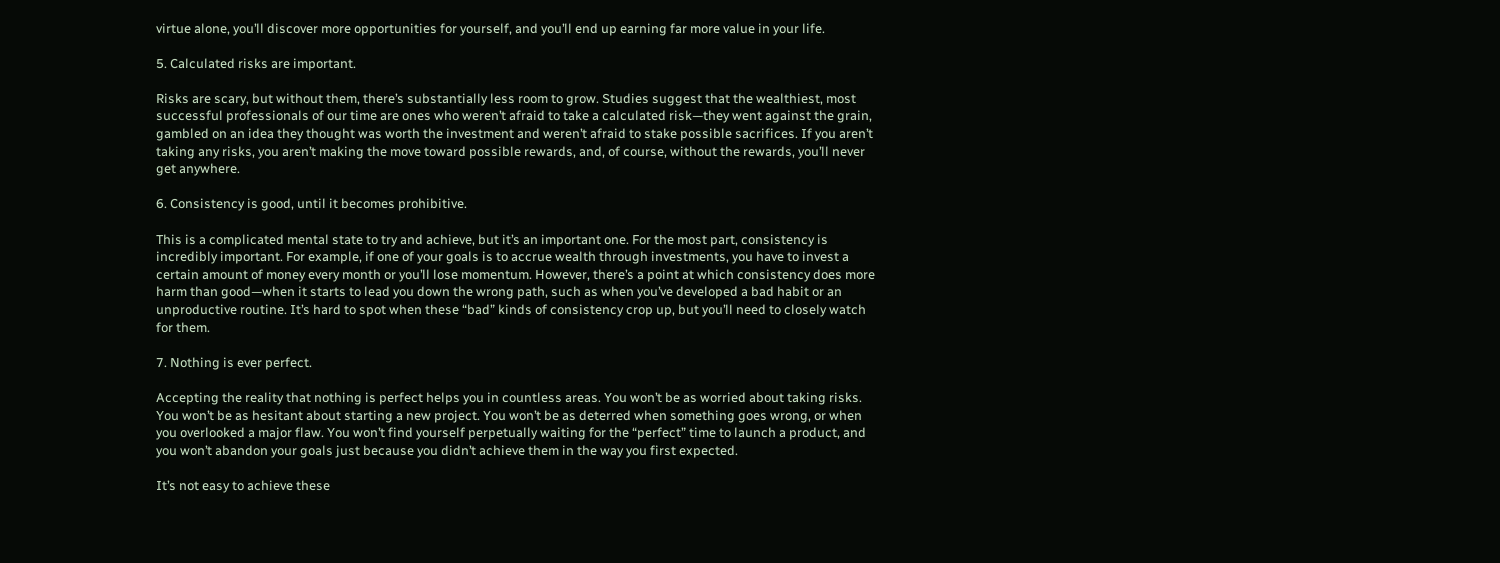virtue alone, you’ll discover more opportunities for yourself, and you’ll end up earning far more value in your life.

5. Calculated risks are important.

Risks are scary, but without them, there’s substantially less room to grow. Studies suggest that the wealthiest, most successful professionals of our time are ones who weren’t afraid to take a calculated risk—they went against the grain, gambled on an idea they thought was worth the investment and weren’t afraid to stake possible sacrifices. If you aren’t taking any risks, you aren’t making the move toward possible rewards, and, of course, without the rewards, you’ll never get anywhere.

6. Consistency is good, until it becomes prohibitive.

This is a complicated mental state to try and achieve, but it’s an important one. For the most part, consistency is incredibly important. For example, if one of your goals is to accrue wealth through investments, you have to invest a certain amount of money every month or you’ll lose momentum. However, there’s a point at which consistency does more harm than good—when it starts to lead you down the wrong path, such as when you’ve developed a bad habit or an unproductive routine. It’s hard to spot when these “bad” kinds of consistency crop up, but you’ll need to closely watch for them.

7. Nothing is ever perfect.

Accepting the reality that nothing is perfect helps you in countless areas. You won’t be as worried about taking risks. You won’t be as hesitant about starting a new project. You won’t be as deterred when something goes wrong, or when you overlooked a major flaw. You won’t find yourself perpetually waiting for the “perfect” time to launch a product, and you won’t abandon your goals just because you didn’t achieve them in the way you first expected.

It’s not easy to achieve these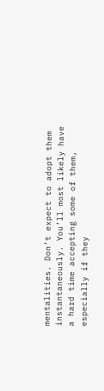mentalities. Don’t expect to adopt them instantaneously. You’ll most likely have a hard time accepting some of them, especially if they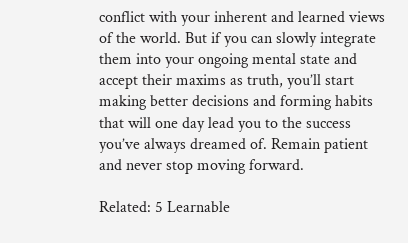conflict with your inherent and learned views of the world. But if you can slowly integrate them into your ongoing mental state and accept their maxims as truth, you’ll start making better decisions and forming habits that will one day lead you to the success you’ve always dreamed of. Remain patient and never stop moving forward.

Related: 5 Learnable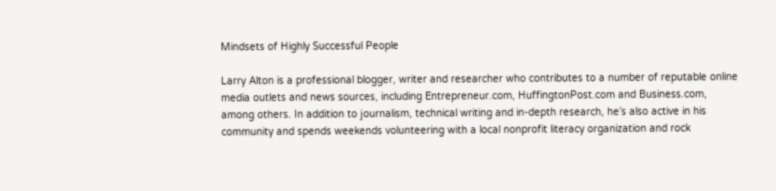Mindsets of Highly Successful People

Larry Alton is a professional blogger, writer and researcher who contributes to a number of reputable online media outlets and news sources, including Entrepreneur.com, HuffingtonPost.com and Business.com, among others. In addition to journalism, technical writing and in-depth research, he’s also active in his community and spends weekends volunteering with a local nonprofit literacy organization and rock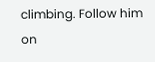climbing. Follow him on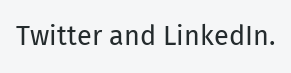Twitter and LinkedIn.